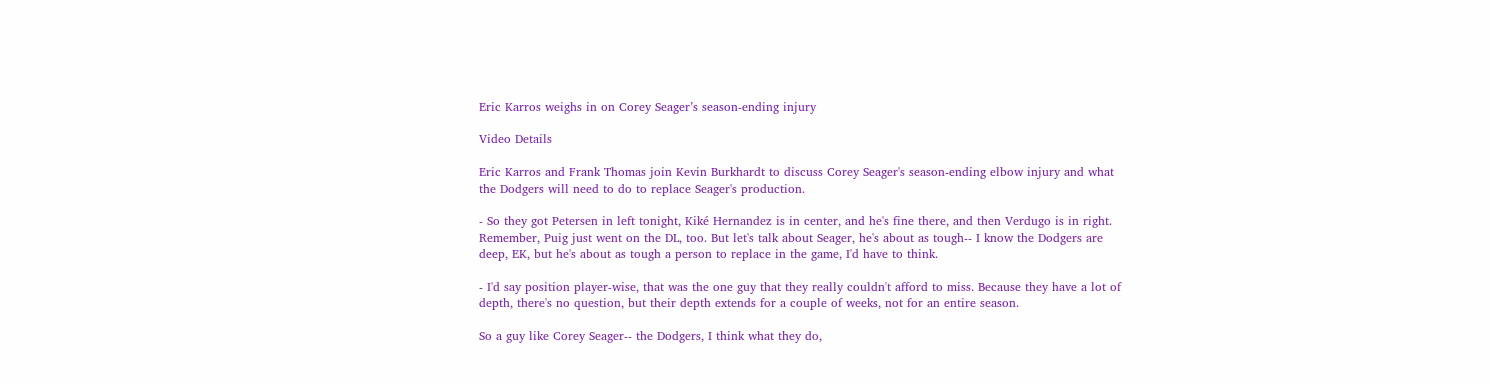Eric Karros weighs in on Corey Seager’s season-ending injury

Video Details

Eric Karros and Frank Thomas join Kevin Burkhardt to discuss Corey Seager's season-ending elbow injury and what the Dodgers will need to do to replace Seager's production.

- So they got Petersen in left tonight, Kiké Hernandez is in center, and he's fine there, and then Verdugo is in right. Remember, Puig just went on the DL, too. But let's talk about Seager, he's about as tough-- I know the Dodgers are deep, EK, but he's about as tough a person to replace in the game, I'd have to think.

- I'd say position player-wise, that was the one guy that they really couldn't afford to miss. Because they have a lot of depth, there's no question, but their depth extends for a couple of weeks, not for an entire season.

So a guy like Corey Seager-- the Dodgers, I think what they do,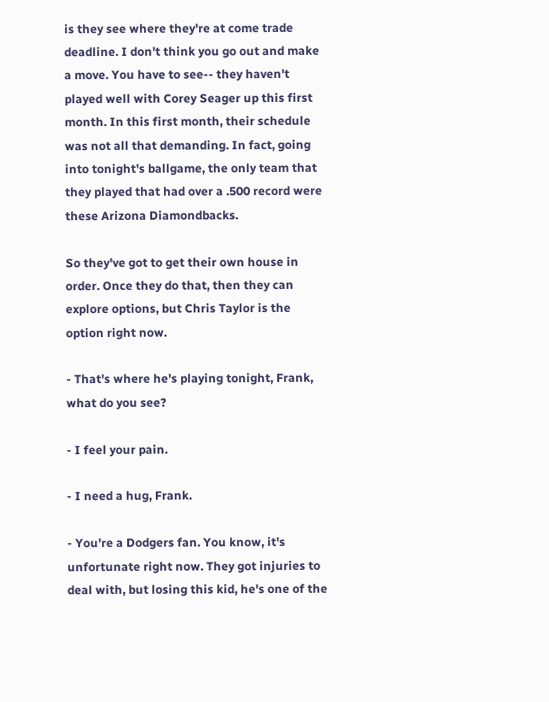is they see where they're at come trade deadline. I don't think you go out and make a move. You have to see-- they haven't played well with Corey Seager up this first month. In this first month, their schedule was not all that demanding. In fact, going into tonight's ballgame, the only team that they played that had over a .500 record were these Arizona Diamondbacks.

So they've got to get their own house in order. Once they do that, then they can explore options, but Chris Taylor is the option right now.

- That's where he's playing tonight, Frank, what do you see?

- I feel your pain.

- I need a hug, Frank.

- You're a Dodgers fan. You know, it's unfortunate right now. They got injuries to deal with, but losing this kid, he's one of the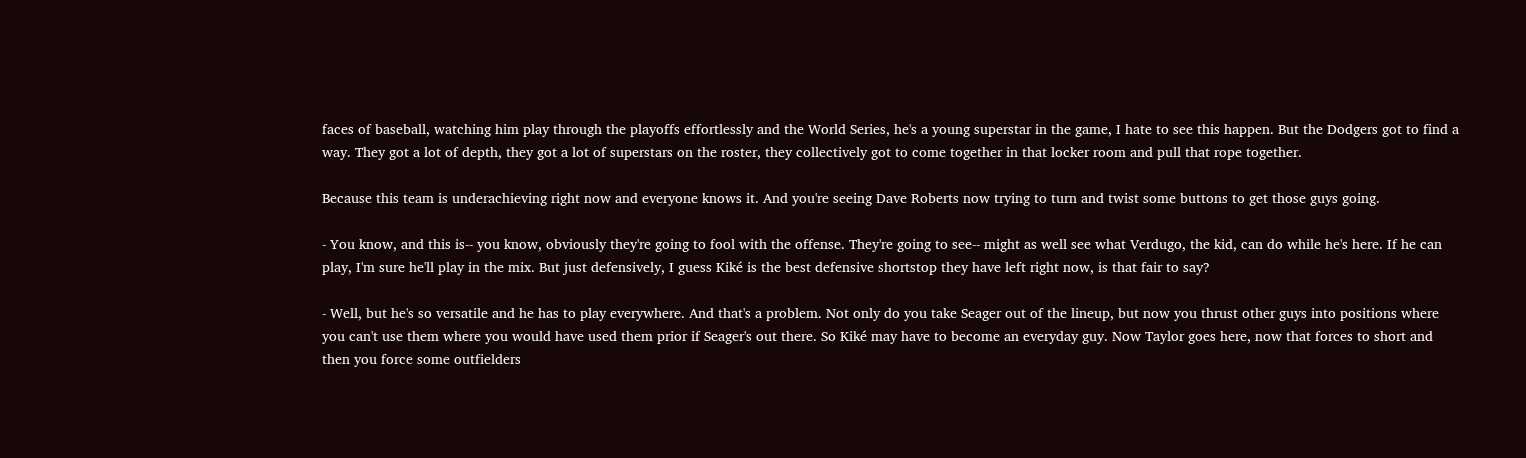faces of baseball, watching him play through the playoffs effortlessly and the World Series, he's a young superstar in the game, I hate to see this happen. But the Dodgers got to find a way. They got a lot of depth, they got a lot of superstars on the roster, they collectively got to come together in that locker room and pull that rope together.

Because this team is underachieving right now and everyone knows it. And you're seeing Dave Roberts now trying to turn and twist some buttons to get those guys going.

- You know, and this is-- you know, obviously they're going to fool with the offense. They're going to see-- might as well see what Verdugo, the kid, can do while he's here. If he can play, I'm sure he'll play in the mix. But just defensively, I guess Kiké is the best defensive shortstop they have left right now, is that fair to say?

- Well, but he's so versatile and he has to play everywhere. And that's a problem. Not only do you take Seager out of the lineup, but now you thrust other guys into positions where you can't use them where you would have used them prior if Seager's out there. So Kiké may have to become an everyday guy. Now Taylor goes here, now that forces to short and then you force some outfielders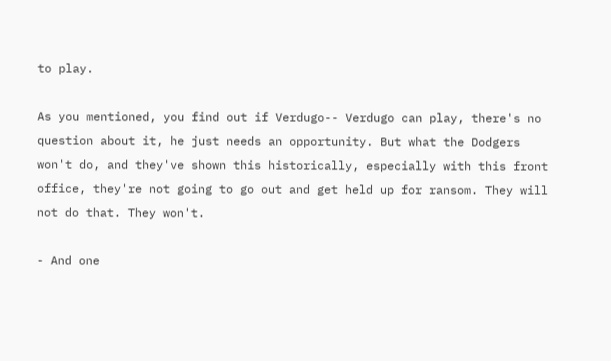to play.

As you mentioned, you find out if Verdugo-- Verdugo can play, there's no question about it, he just needs an opportunity. But what the Dodgers won't do, and they've shown this historically, especially with this front office, they're not going to go out and get held up for ransom. They will not do that. They won't.

- And one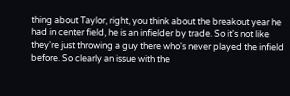thing about Taylor, right, you think about the breakout year he had in center field, he is an infielder by trade. So it's not like they're just throwing a guy there who's never played the infield before. So clearly an issue with the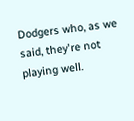Dodgers who, as we said, they're not playing well.